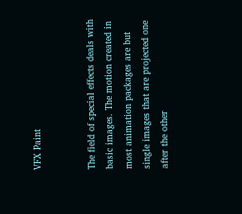VFX Paint


The field of special effects deals with basic images. The motion created in most animation packages are but single images that are projected one after the other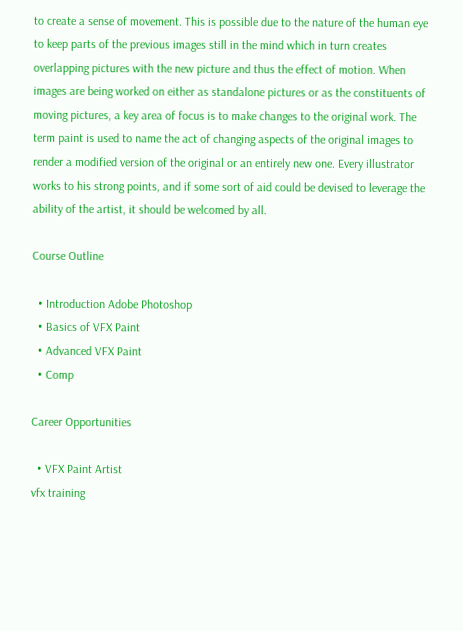to create a sense of movement. This is possible due to the nature of the human eye to keep parts of the previous images still in the mind which in turn creates overlapping pictures with the new picture and thus the effect of motion. When images are being worked on either as standalone pictures or as the constituents of moving pictures, a key area of focus is to make changes to the original work. The term paint is used to name the act of changing aspects of the original images to render a modified version of the original or an entirely new one. Every illustrator works to his strong points, and if some sort of aid could be devised to leverage the ability of the artist, it should be welcomed by all.

Course Outline

  • Introduction Adobe Photoshop
  • Basics of VFX Paint
  • Advanced VFX Paint
  • Comp

Career Opportunities

  • VFX Paint Artist
vfx training